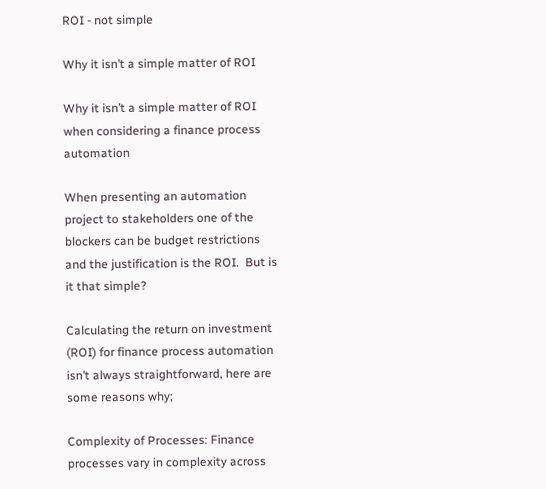ROI - not simple

Why it isn’t a simple matter of ROI

Why it isn’t a simple matter of ROI when considering a finance process automation

When presenting an automation project to stakeholders one of the blockers can be budget restrictions and the justification is the ROI.  But is it that simple?

Calculating the return on investment (ROI) for finance process automation isn’t always straightforward, here are some reasons why;

Complexity of Processes: Finance processes vary in complexity across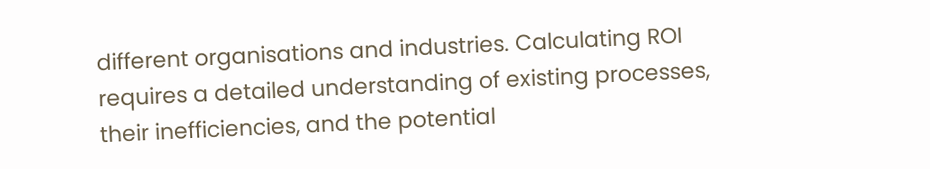different organisations and industries. Calculating ROI requires a detailed understanding of existing processes, their inefficiencies, and the potential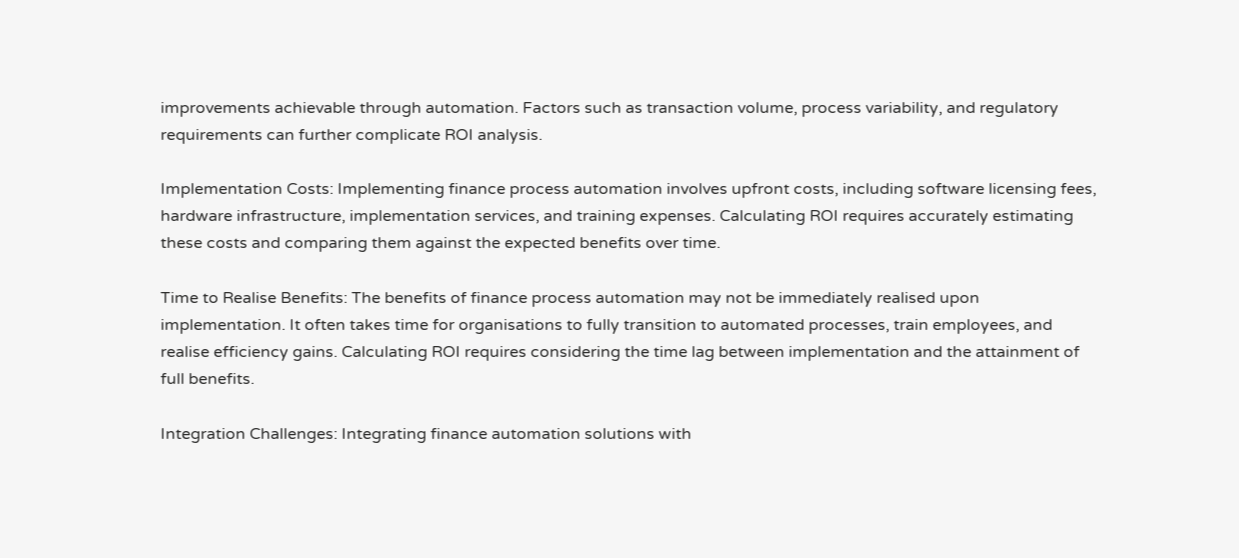improvements achievable through automation. Factors such as transaction volume, process variability, and regulatory requirements can further complicate ROI analysis.

Implementation Costs: Implementing finance process automation involves upfront costs, including software licensing fees, hardware infrastructure, implementation services, and training expenses. Calculating ROI requires accurately estimating these costs and comparing them against the expected benefits over time.

Time to Realise Benefits: The benefits of finance process automation may not be immediately realised upon implementation. It often takes time for organisations to fully transition to automated processes, train employees, and realise efficiency gains. Calculating ROI requires considering the time lag between implementation and the attainment of full benefits.

Integration Challenges: Integrating finance automation solutions with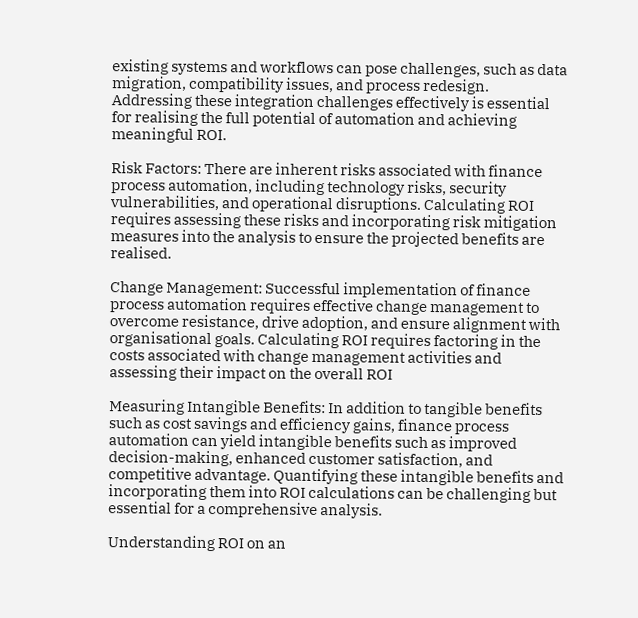existing systems and workflows can pose challenges, such as data migration, compatibility issues, and process redesign. Addressing these integration challenges effectively is essential for realising the full potential of automation and achieving meaningful ROI.

Risk Factors: There are inherent risks associated with finance process automation, including technology risks, security vulnerabilities, and operational disruptions. Calculating ROI requires assessing these risks and incorporating risk mitigation measures into the analysis to ensure the projected benefits are realised.

Change Management: Successful implementation of finance process automation requires effective change management to overcome resistance, drive adoption, and ensure alignment with organisational goals. Calculating ROI requires factoring in the costs associated with change management activities and assessing their impact on the overall ROI

Measuring Intangible Benefits: In addition to tangible benefits such as cost savings and efficiency gains, finance process automation can yield intangible benefits such as improved decision-making, enhanced customer satisfaction, and competitive advantage. Quantifying these intangible benefits and incorporating them into ROI calculations can be challenging but essential for a comprehensive analysis.

Understanding ROI on an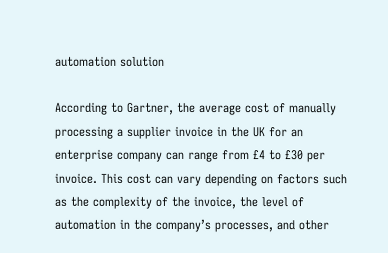automation solution

According to Gartner, the average cost of manually processing a supplier invoice in the UK for an enterprise company can range from £4 to £30 per invoice. This cost can vary depending on factors such as the complexity of the invoice, the level of automation in the company’s processes, and other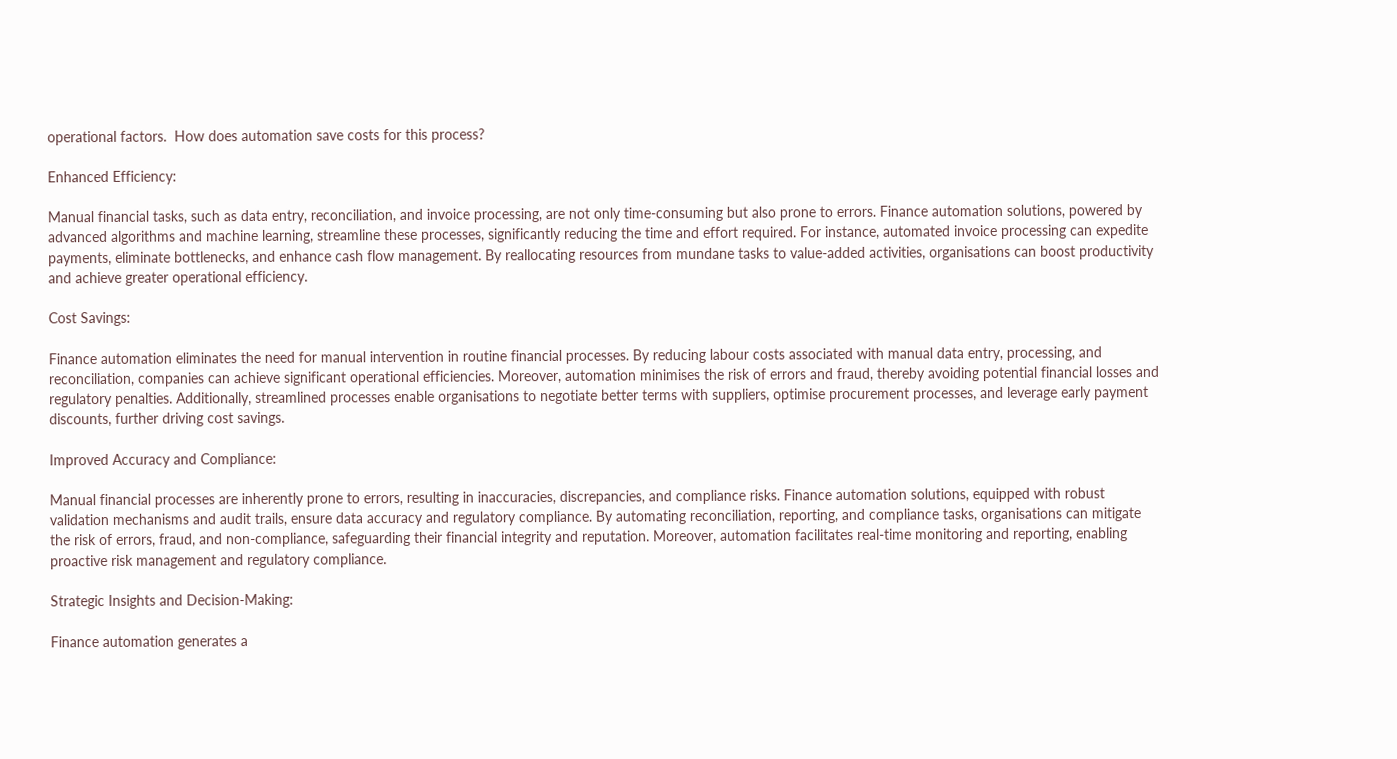operational factors.  How does automation save costs for this process?

Enhanced Efficiency:

Manual financial tasks, such as data entry, reconciliation, and invoice processing, are not only time-consuming but also prone to errors. Finance automation solutions, powered by advanced algorithms and machine learning, streamline these processes, significantly reducing the time and effort required. For instance, automated invoice processing can expedite payments, eliminate bottlenecks, and enhance cash flow management. By reallocating resources from mundane tasks to value-added activities, organisations can boost productivity and achieve greater operational efficiency.

Cost Savings:

Finance automation eliminates the need for manual intervention in routine financial processes. By reducing labour costs associated with manual data entry, processing, and reconciliation, companies can achieve significant operational efficiencies. Moreover, automation minimises the risk of errors and fraud, thereby avoiding potential financial losses and regulatory penalties. Additionally, streamlined processes enable organisations to negotiate better terms with suppliers, optimise procurement processes, and leverage early payment discounts, further driving cost savings.

Improved Accuracy and Compliance:

Manual financial processes are inherently prone to errors, resulting in inaccuracies, discrepancies, and compliance risks. Finance automation solutions, equipped with robust validation mechanisms and audit trails, ensure data accuracy and regulatory compliance. By automating reconciliation, reporting, and compliance tasks, organisations can mitigate the risk of errors, fraud, and non-compliance, safeguarding their financial integrity and reputation. Moreover, automation facilitates real-time monitoring and reporting, enabling proactive risk management and regulatory compliance.

Strategic Insights and Decision-Making:

Finance automation generates a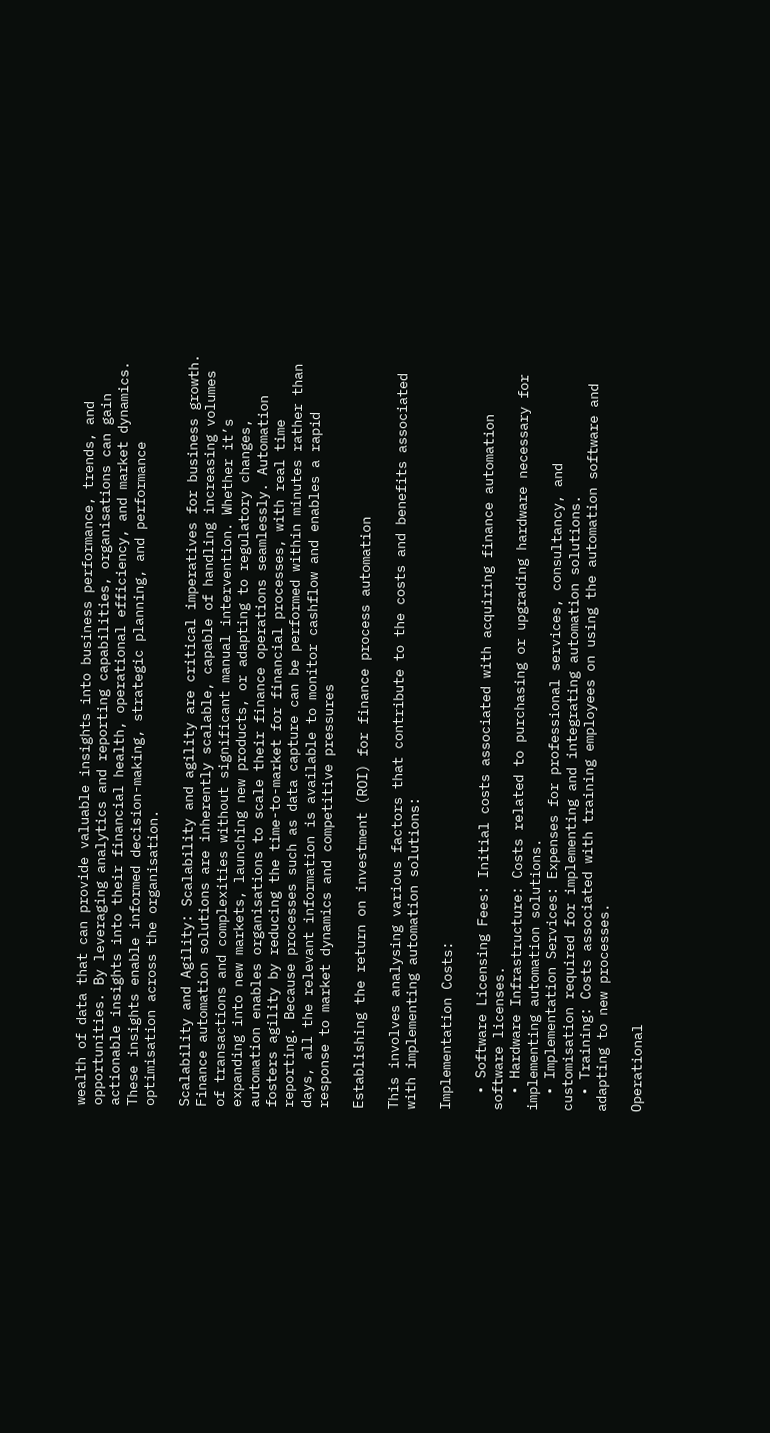wealth of data that can provide valuable insights into business performance, trends, and opportunities. By leveraging analytics and reporting capabilities, organisations can gain actionable insights into their financial health, operational efficiency, and market dynamics. These insights enable informed decision-making, strategic planning, and performance optimisation across the organisation.

Scalability and Agility: Scalability and agility are critical imperatives for business growth.  Finance automation solutions are inherently scalable, capable of handling increasing volumes of transactions and complexities without significant manual intervention. Whether it’s expanding into new markets, launching new products, or adapting to regulatory changes, automation enables organisations to scale their finance operations seamlessly. Automation fosters agility by reducing the time-to-market for financial processes, with real time reporting. Because processes such as data capture can be performed within minutes rather than days, all the relevant information is available to monitor cashflow and enables a rapid response to market dynamics and competitive pressures

Establishing the return on investment (ROI) for finance process automation

This involves analysing various factors that contribute to the costs and benefits associated with implementing automation solutions:

Implementation Costs:

  • Software Licensing Fees: Initial costs associated with acquiring finance automation software licenses.
  • Hardware Infrastructure: Costs related to purchasing or upgrading hardware necessary for implementing automation solutions.
  • Implementation Services: Expenses for professional services, consultancy, and customisation required for implementing and integrating automation solutions.
  • Training: Costs associated with training employees on using the automation software and adapting to new processes.

Operational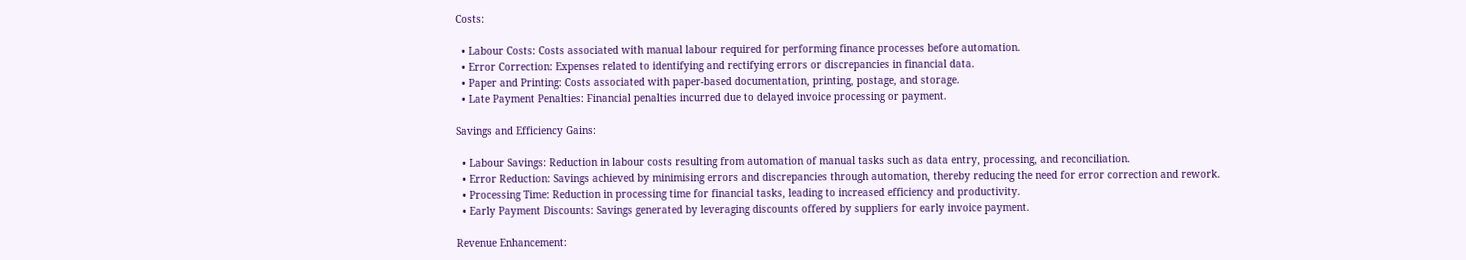Costs:

  • Labour Costs: Costs associated with manual labour required for performing finance processes before automation.
  • Error Correction: Expenses related to identifying and rectifying errors or discrepancies in financial data.
  • Paper and Printing: Costs associated with paper-based documentation, printing, postage, and storage.
  • Late Payment Penalties: Financial penalties incurred due to delayed invoice processing or payment.

Savings and Efficiency Gains:

  • Labour Savings: Reduction in labour costs resulting from automation of manual tasks such as data entry, processing, and reconciliation.
  • Error Reduction: Savings achieved by minimising errors and discrepancies through automation, thereby reducing the need for error correction and rework.
  • Processing Time: Reduction in processing time for financial tasks, leading to increased efficiency and productivity.
  • Early Payment Discounts: Savings generated by leveraging discounts offered by suppliers for early invoice payment.

Revenue Enhancement: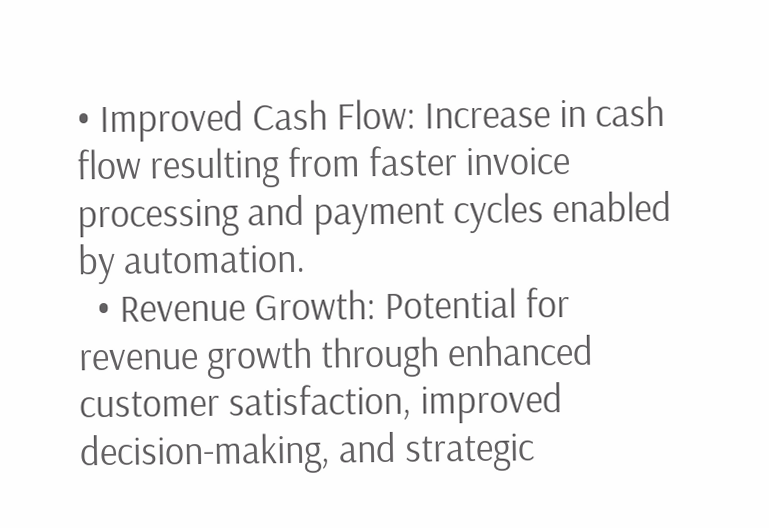• Improved Cash Flow: Increase in cash flow resulting from faster invoice processing and payment cycles enabled by automation.
  • Revenue Growth: Potential for revenue growth through enhanced customer satisfaction, improved decision-making, and strategic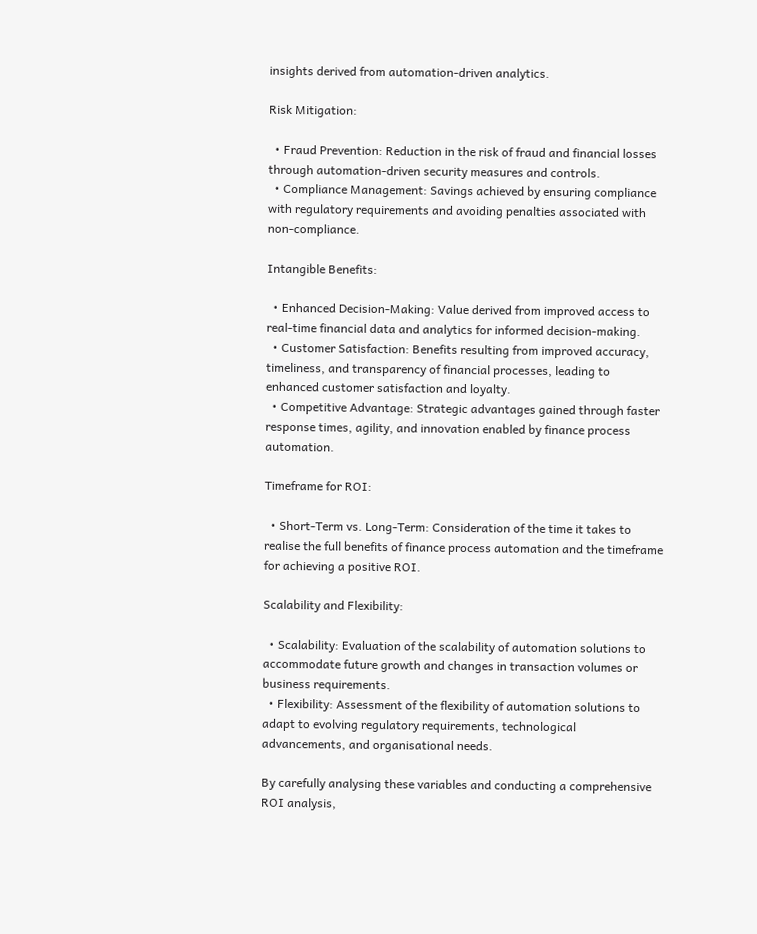insights derived from automation-driven analytics.

Risk Mitigation:

  • Fraud Prevention: Reduction in the risk of fraud and financial losses through automation-driven security measures and controls.
  • Compliance Management: Savings achieved by ensuring compliance with regulatory requirements and avoiding penalties associated with non-compliance.

Intangible Benefits:

  • Enhanced Decision-Making: Value derived from improved access to real-time financial data and analytics for informed decision-making.
  • Customer Satisfaction: Benefits resulting from improved accuracy, timeliness, and transparency of financial processes, leading to enhanced customer satisfaction and loyalty.
  • Competitive Advantage: Strategic advantages gained through faster response times, agility, and innovation enabled by finance process automation.

Timeframe for ROI:

  • Short-Term vs. Long-Term: Consideration of the time it takes to realise the full benefits of finance process automation and the timeframe for achieving a positive ROI.

Scalability and Flexibility:

  • Scalability: Evaluation of the scalability of automation solutions to accommodate future growth and changes in transaction volumes or business requirements.
  • Flexibility: Assessment of the flexibility of automation solutions to adapt to evolving regulatory requirements, technological advancements, and organisational needs.

By carefully analysing these variables and conducting a comprehensive ROI analysis,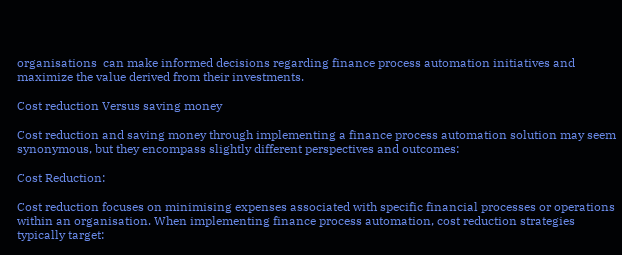organisations  can make informed decisions regarding finance process automation initiatives and maximize the value derived from their investments.

Cost reduction Versus saving money

Cost reduction and saving money through implementing a finance process automation solution may seem synonymous, but they encompass slightly different perspectives and outcomes:

Cost Reduction:

Cost reduction focuses on minimising expenses associated with specific financial processes or operations within an organisation. When implementing finance process automation, cost reduction strategies typically target: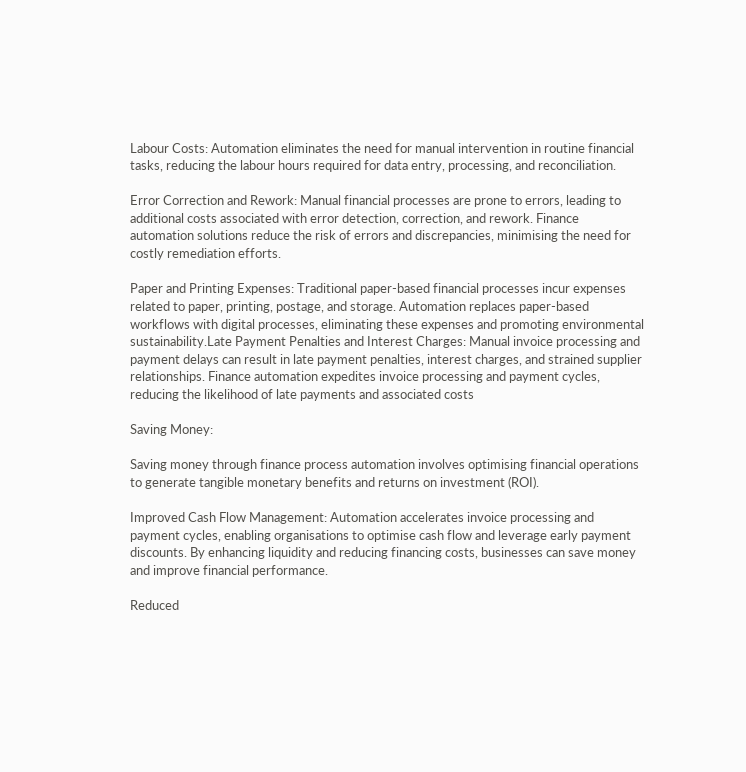Labour Costs: Automation eliminates the need for manual intervention in routine financial tasks, reducing the labour hours required for data entry, processing, and reconciliation.

Error Correction and Rework: Manual financial processes are prone to errors, leading to additional costs associated with error detection, correction, and rework. Finance automation solutions reduce the risk of errors and discrepancies, minimising the need for costly remediation efforts.

Paper and Printing Expenses: Traditional paper-based financial processes incur expenses related to paper, printing, postage, and storage. Automation replaces paper-based workflows with digital processes, eliminating these expenses and promoting environmental sustainability.Late Payment Penalties and Interest Charges: Manual invoice processing and payment delays can result in late payment penalties, interest charges, and strained supplier relationships. Finance automation expedites invoice processing and payment cycles, reducing the likelihood of late payments and associated costs

Saving Money:

Saving money through finance process automation involves optimising financial operations to generate tangible monetary benefits and returns on investment (ROI).

Improved Cash Flow Management: Automation accelerates invoice processing and payment cycles, enabling organisations to optimise cash flow and leverage early payment discounts. By enhancing liquidity and reducing financing costs, businesses can save money and improve financial performance.

Reduced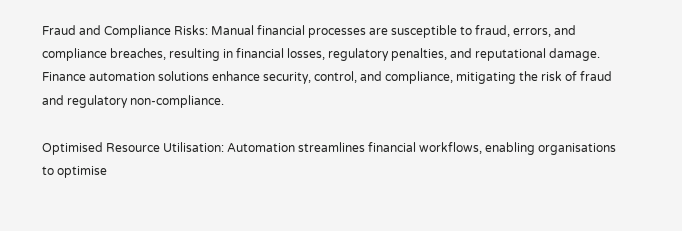Fraud and Compliance Risks: Manual financial processes are susceptible to fraud, errors, and compliance breaches, resulting in financial losses, regulatory penalties, and reputational damage. Finance automation solutions enhance security, control, and compliance, mitigating the risk of fraud and regulatory non-compliance.

Optimised Resource Utilisation: Automation streamlines financial workflows, enabling organisations to optimise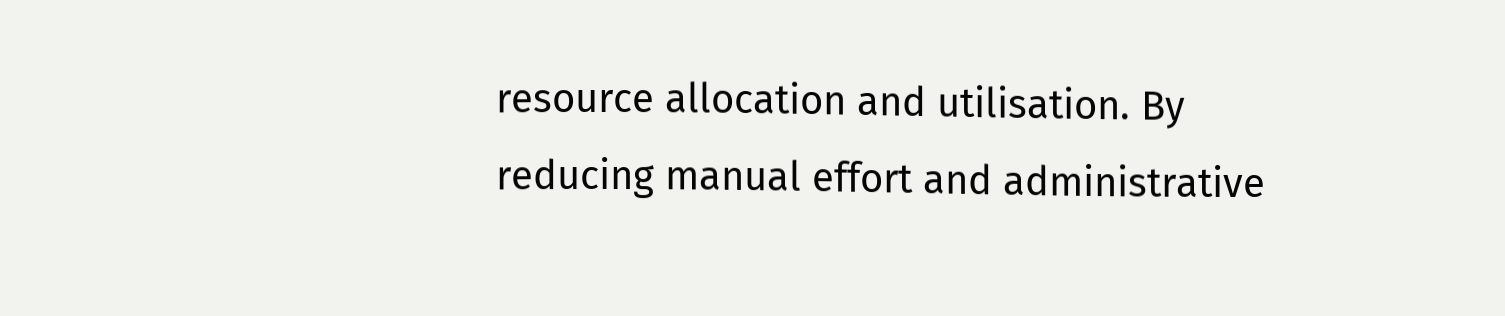resource allocation and utilisation. By reducing manual effort and administrative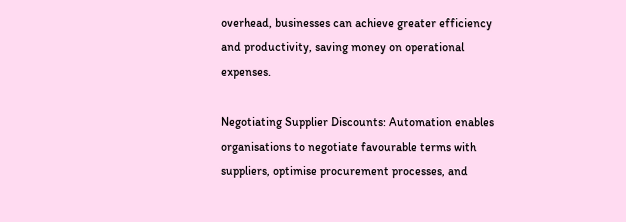overhead, businesses can achieve greater efficiency and productivity, saving money on operational expenses.

Negotiating Supplier Discounts: Automation enables organisations to negotiate favourable terms with suppliers, optimise procurement processes, and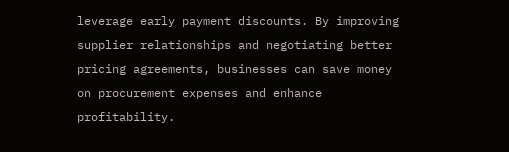leverage early payment discounts. By improving supplier relationships and negotiating better pricing agreements, businesses can save money on procurement expenses and enhance profitability.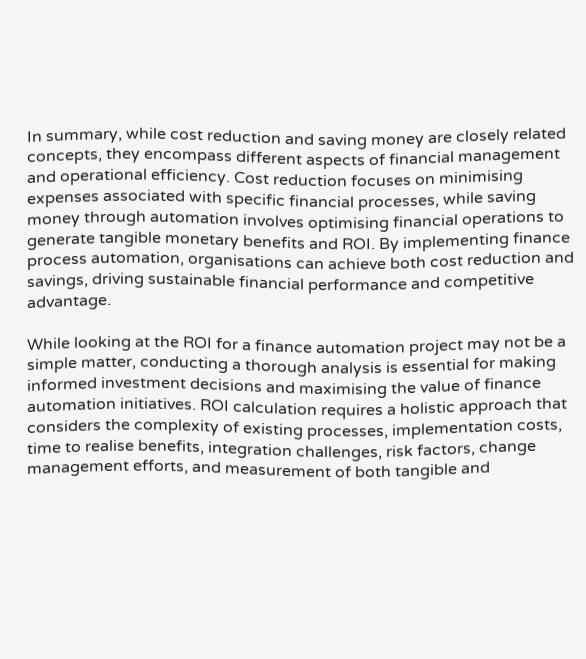In summary, while cost reduction and saving money are closely related concepts, they encompass different aspects of financial management and operational efficiency. Cost reduction focuses on minimising expenses associated with specific financial processes, while saving money through automation involves optimising financial operations to generate tangible monetary benefits and ROI. By implementing finance process automation, organisations can achieve both cost reduction and savings, driving sustainable financial performance and competitive advantage.

While looking at the ROI for a finance automation project may not be a simple matter, conducting a thorough analysis is essential for making informed investment decisions and maximising the value of finance automation initiatives. ROI calculation requires a holistic approach that considers the complexity of existing processes, implementation costs, time to realise benefits, integration challenges, risk factors, change management efforts, and measurement of both tangible and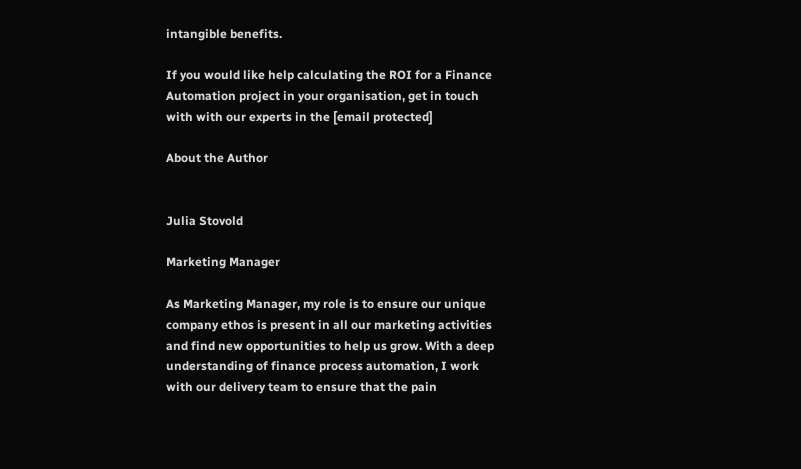intangible benefits.

If you would like help calculating the ROI for a Finance Automation project in your organisation, get in touch with with our experts in the [email protected]

About the Author


Julia Stovold

Marketing Manager

As Marketing Manager, my role is to ensure our unique company ethos is present in all our marketing activities and find new opportunities to help us grow. With a deep understanding of finance process automation, I work with our delivery team to ensure that the pain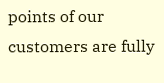points of our customers are fully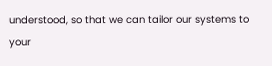understood, so that we can tailor our systems to your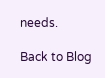needs.

Back to Blog